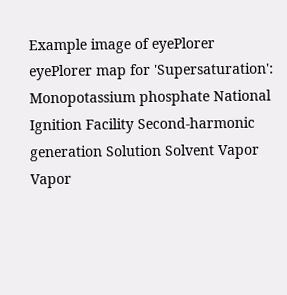Example image of eyePlorer eyePlorer map for 'Supersaturation': Monopotassium phosphate National Ignition Facility Second-harmonic generation Solution Solvent Vapor Vapor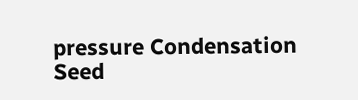pressure Condensation Seed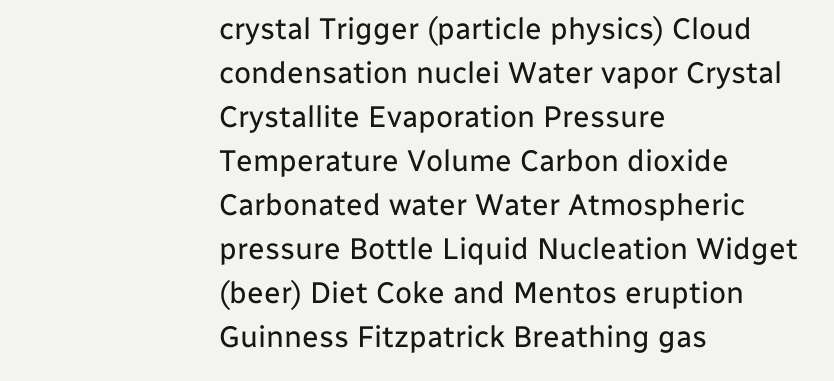crystal Trigger (particle physics) Cloud condensation nuclei Water vapor Crystal Crystallite Evaporation Pressure Temperature Volume Carbon dioxide Carbonated water Water Atmospheric pressure Bottle Liquid Nucleation Widget (beer) Diet Coke and Mentos eruption Guinness Fitzpatrick Breathing gas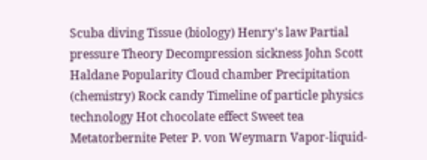Scuba diving Tissue (biology) Henry's law Partial pressure Theory Decompression sickness John Scott Haldane Popularity Cloud chamber Precipitation (chemistry) Rock candy Timeline of particle physics technology Hot chocolate effect Sweet tea Metatorbernite Peter P. von Weymarn Vapor-liquid-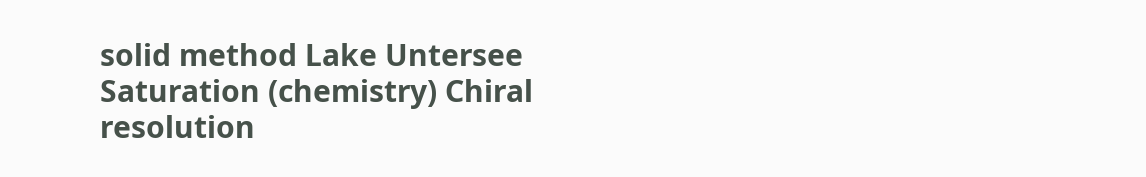solid method Lake Untersee Saturation (chemistry) Chiral resolution